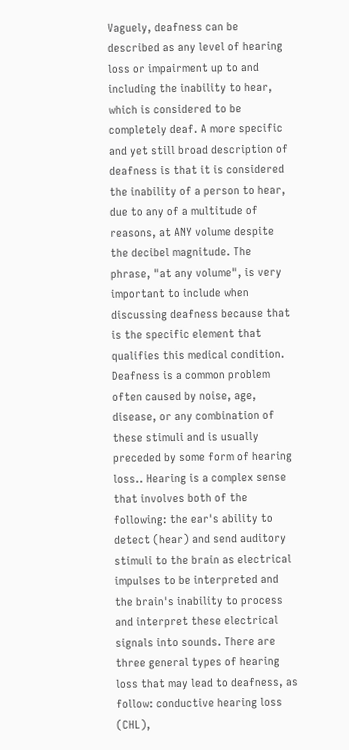Vaguely, deafness can be described as any level of hearing loss or impairment up to and including the inability to hear, which is considered to be completely deaf. A more specific and yet still broad description of deafness is that it is considered the inability of a person to hear, due to any of a multitude of reasons, at ANY volume despite the decibel magnitude. The phrase, "at any volume", is very important to include when discussing deafness because that is the specific element that qualifies this medical condition. Deafness is a common problem often caused by noise, age, disease, or any combination of these stimuli and is usually preceded by some form of hearing loss.. Hearing is a complex sense that involves both of the following: the ear's ability to detect (hear) and send auditory stimuli to the brain as electrical impulses to be interpreted and the brain's inability to process and interpret these electrical signals into sounds. There are three general types of hearing loss that may lead to deafness, as follow: conductive hearing loss (CHL),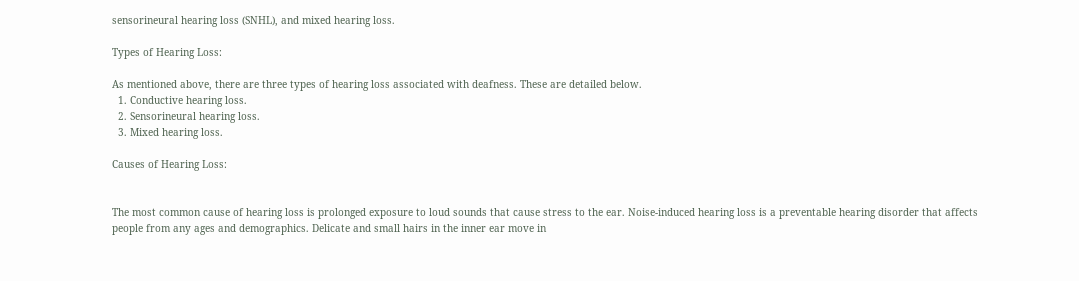sensorineural hearing loss (SNHL), and mixed hearing loss.

Types of Hearing Loss:

As mentioned above, there are three types of hearing loss associated with deafness. These are detailed below.
  1. Conductive hearing loss.
  2. Sensorineural hearing loss.
  3. Mixed hearing loss.

Causes of Hearing Loss:


The most common cause of hearing loss is prolonged exposure to loud sounds that cause stress to the ear. Noise-induced hearing loss is a preventable hearing disorder that affects people from any ages and demographics. Delicate and small hairs in the inner ear move in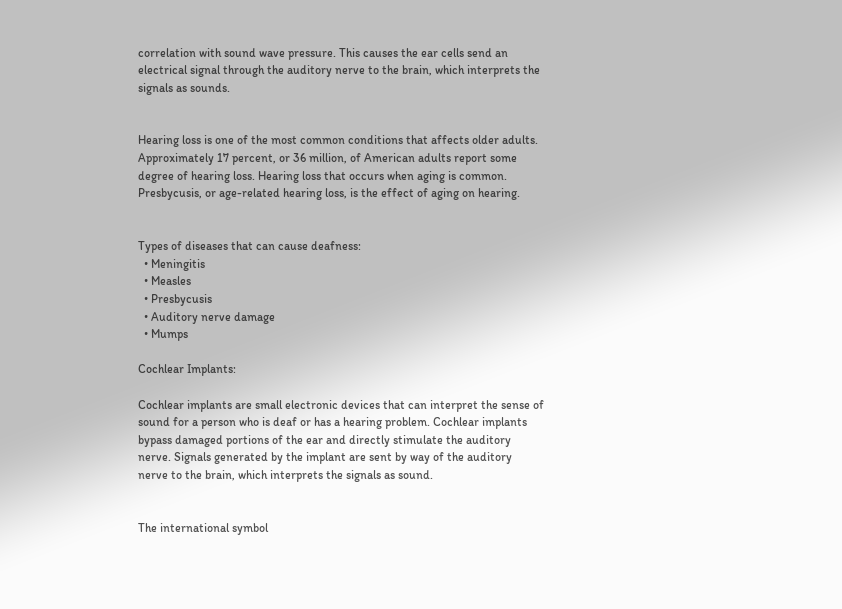correlation with sound wave pressure. This causes the ear cells send an electrical signal through the auditory nerve to the brain, which interprets the signals as sounds.


Hearing loss is one of the most common conditions that affects older adults. Approximately 17 percent, or 36 million, of American adults report some degree of hearing loss. Hearing loss that occurs when aging is common. Presbycusis, or age-related hearing loss, is the effect of aging on hearing.


Types of diseases that can cause deafness:
  • Meningitis
  • Measles
  • Presbycusis
  • Auditory nerve damage
  • Mumps

Cochlear Implants:

Cochlear implants are small electronic devices that can interpret the sense of sound for a person who is deaf or has a hearing problem. Cochlear implants bypass damaged portions of the ear and directly stimulate the auditory nerve. Signals generated by the implant are sent by way of the auditory nerve to the brain, which interprets the signals as sound.


The international symbol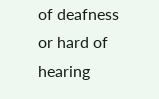of deafness or hard of hearing